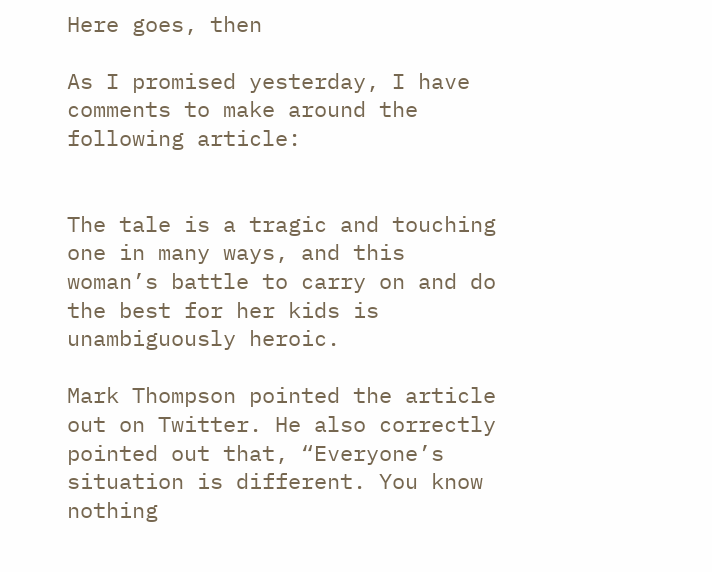Here goes, then

As I promised yesterday, I have comments to make around the following article:


The tale is a tragic and touching one in many ways, and this woman’s battle to carry on and do the best for her kids is unambiguously heroic.

Mark Thompson pointed the article out on Twitter. He also correctly pointed out that, “Everyone’s situation is different. You know nothing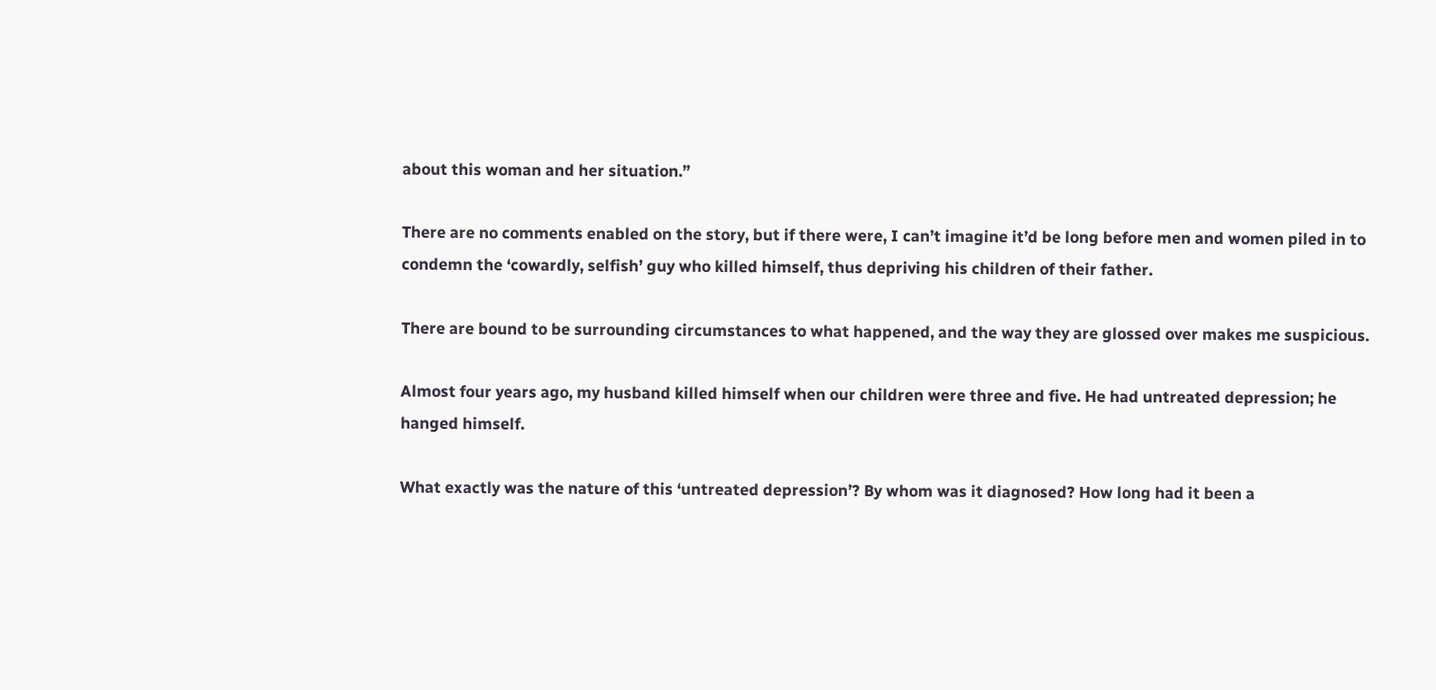about this woman and her situation.”

There are no comments enabled on the story, but if there were, I can’t imagine it’d be long before men and women piled in to condemn the ‘cowardly, selfish’ guy who killed himself, thus depriving his children of their father.

There are bound to be surrounding circumstances to what happened, and the way they are glossed over makes me suspicious.

Almost four years ago, my husband killed himself when our children were three and five. He had untreated depression; he hanged himself.

What exactly was the nature of this ‘untreated depression’? By whom was it diagnosed? How long had it been a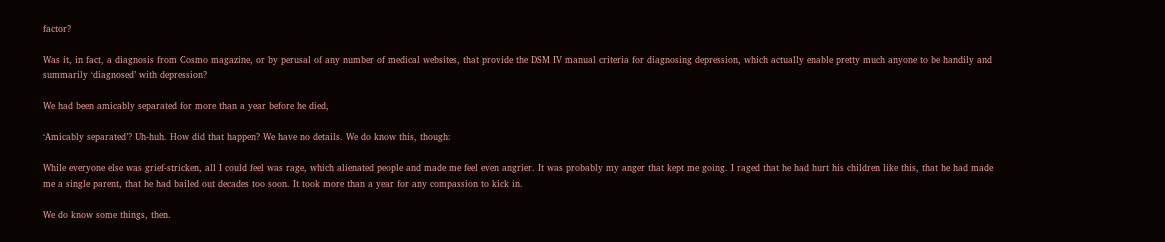factor?

Was it, in fact, a diagnosis from Cosmo magazine, or by perusal of any number of medical websites, that provide the DSM IV manual criteria for diagnosing depression, which actually enable pretty much anyone to be handily and summarily ‘diagnosed’ with depression?

We had been amicably separated for more than a year before he died,

‘Amicably separated’? Uh-huh. How did that happen? We have no details. We do know this, though:

While everyone else was grief-stricken, all I could feel was rage, which alienated people and made me feel even angrier. It was probably my anger that kept me going. I raged that he had hurt his children like this, that he had made me a single parent, that he had bailed out decades too soon. It took more than a year for any compassion to kick in.

We do know some things, then.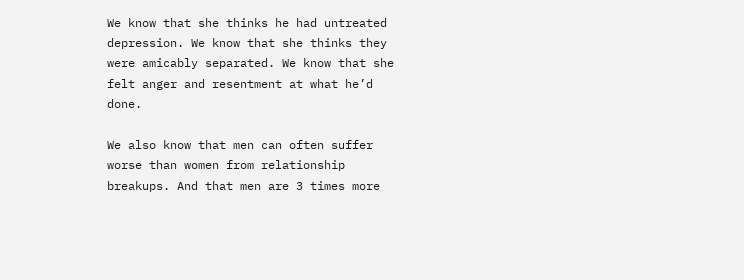We know that she thinks he had untreated depression. We know that she thinks they were amicably separated. We know that she felt anger and resentment at what he’d done.

We also know that men can often suffer worse than women from relationship breakups. And that men are 3 times more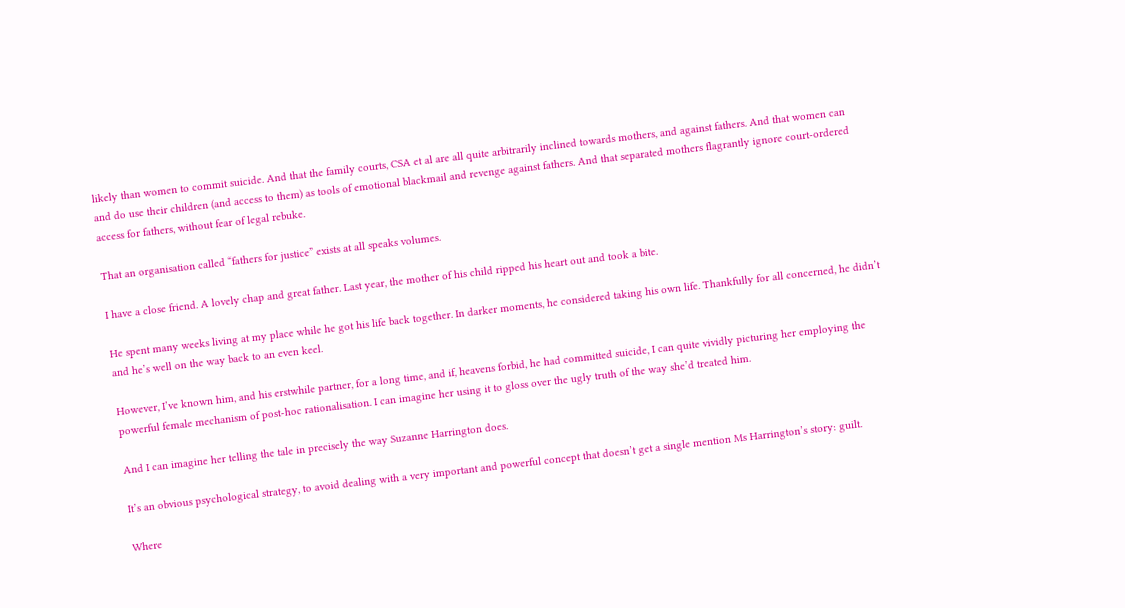likely than women to commit suicide. And that the family courts, CSA et al are all quite arbitrarily inclined towards mothers, and against fathers. And that women can and do use their children (and access to them) as tools of emotional blackmail and revenge against fathers. And that separated mothers flagrantly ignore court-ordered access for fathers, without fear of legal rebuke.

That an organisation called “fathers for justice” exists at all speaks volumes.

I have a close friend. A lovely chap and great father. Last year, the mother of his child ripped his heart out and took a bite.

He spent many weeks living at my place while he got his life back together. In darker moments, he considered taking his own life. Thankfully for all concerned, he didn’t and he’s well on the way back to an even keel.

However, I’ve known him, and his erstwhile partner, for a long time, and if, heavens forbid, he had committed suicide, I can quite vividly picturing her employing the powerful female mechanism of post-hoc rationalisation. I can imagine her using it to gloss over the ugly truth of the way she’d treated him.

And I can imagine her telling the tale in precisely the way Suzanne Harrington does.

It’s an obvious psychological strategy, to avoid dealing with a very important and powerful concept that doesn’t get a single mention Ms Harrington’s story: guilt.

Where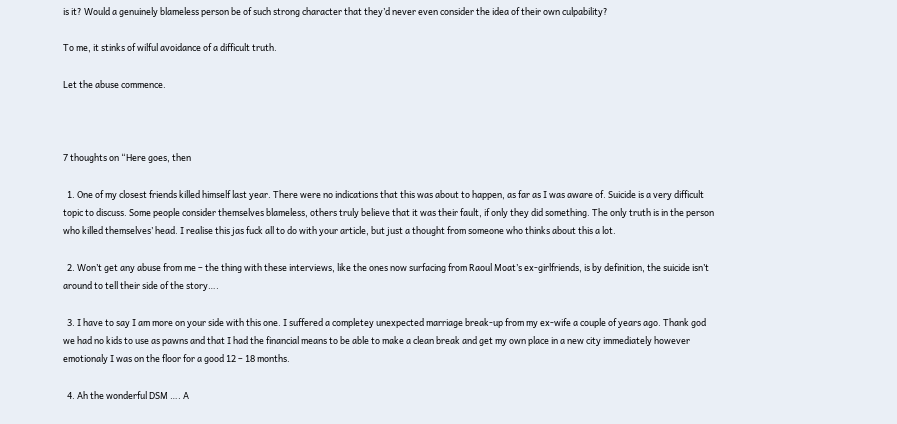is it? Would a genuinely blameless person be of such strong character that they’d never even consider the idea of their own culpability?

To me, it stinks of wilful avoidance of a difficult truth.

Let the abuse commence.



7 thoughts on “Here goes, then

  1. One of my closest friends killed himself last year. There were no indications that this was about to happen, as far as I was aware of. Suicide is a very difficult topic to discuss. Some people consider themselves blameless, others truly believe that it was their fault, if only they did something. The only truth is in the person who killed themselves’ head. I realise this jas fuck all to do with your article, but just a thought from someone who thinks about this a lot.

  2. Won’t get any abuse from me – the thing with these interviews, like the ones now surfacing from Raoul Moat’s ex-girlfriends, is by definition, the suicide isn’t around to tell their side of the story….

  3. I have to say I am more on your side with this one. I suffered a completey unexpected marriage break-up from my ex-wife a couple of years ago. Thank god we had no kids to use as pawns and that I had the financial means to be able to make a clean break and get my own place in a new city immediately however emotionaly I was on the floor for a good 12 – 18 months.

  4. Ah the wonderful DSM …. A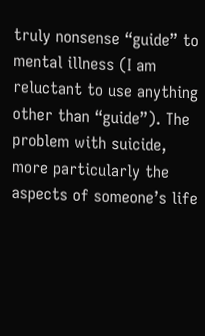truly nonsense “guide” to mental illness (I am reluctant to use anything other than “guide”). The problem with suicide, more particularly the aspects of someone’s life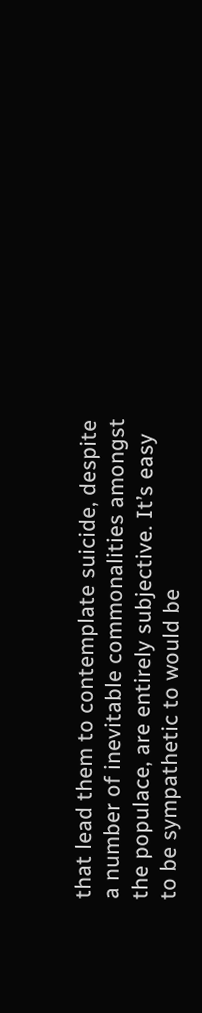that lead them to contemplate suicide, despite a number of inevitable commonalities amongst the populace, are entirely subjective. It’s easy to be sympathetic to would be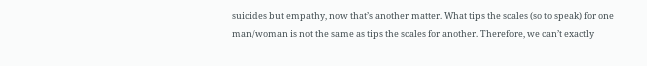suicides but empathy, now that’s another matter. What tips the scales (so to speak) for one man/woman is not the same as tips the scales for another. Therefore, we can’t exactly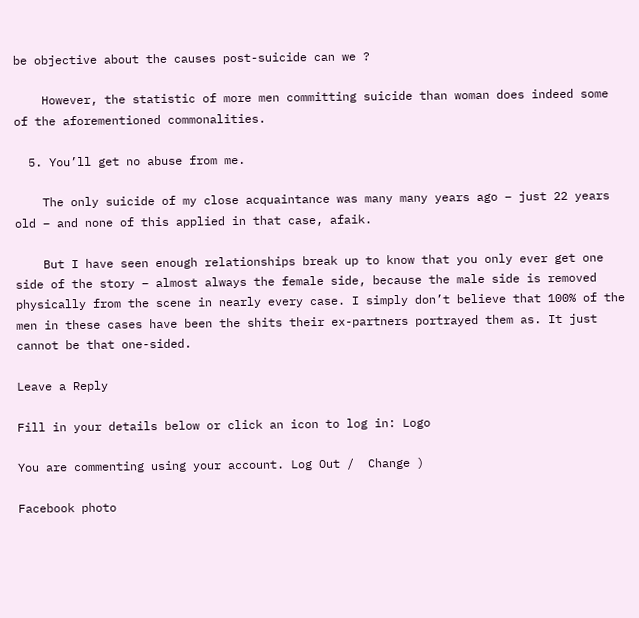be objective about the causes post-suicide can we ?

    However, the statistic of more men committing suicide than woman does indeed some of the aforementioned commonalities.

  5. You’ll get no abuse from me.

    The only suicide of my close acquaintance was many many years ago – just 22 years old – and none of this applied in that case, afaik.

    But I have seen enough relationships break up to know that you only ever get one side of the story – almost always the female side, because the male side is removed physically from the scene in nearly every case. I simply don’t believe that 100% of the men in these cases have been the shits their ex-partners portrayed them as. It just cannot be that one-sided.

Leave a Reply

Fill in your details below or click an icon to log in: Logo

You are commenting using your account. Log Out /  Change )

Facebook photo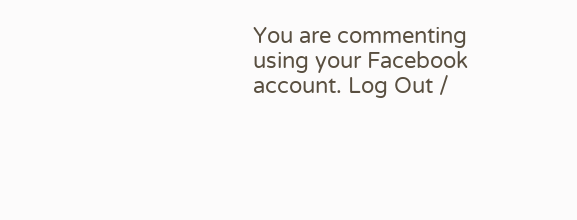You are commenting using your Facebook account. Log Out /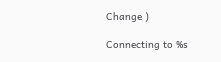Change )

Connecting to %s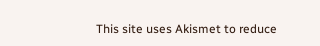This site uses Akismet to reduce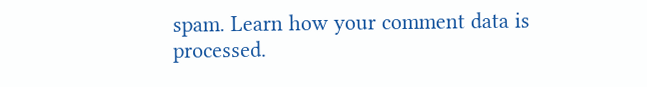spam. Learn how your comment data is processed.